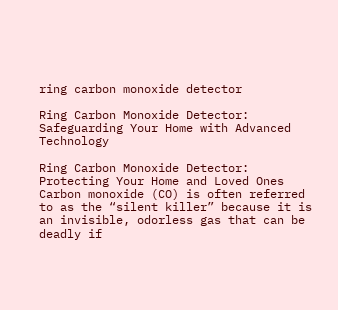ring carbon monoxide detector

Ring Carbon Monoxide Detector: Safeguarding Your Home with Advanced Technology

Ring Carbon Monoxide Detector: Protecting Your Home and Loved Ones Carbon monoxide (CO) is often referred to as the “silent killer” because it is an invisible, odorless gas that can be deadly if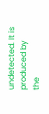undetected. It is produced by the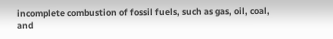incomplete combustion of fossil fuels, such as gas, oil, coal, and